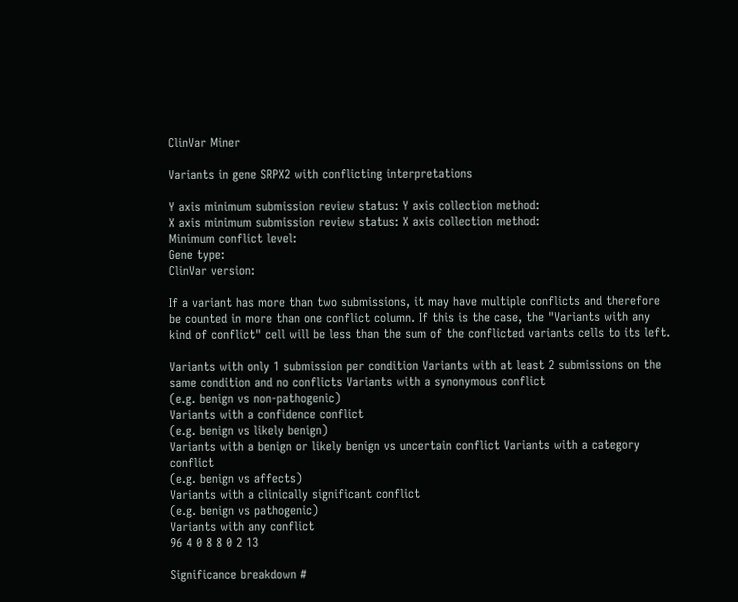ClinVar Miner

Variants in gene SRPX2 with conflicting interpretations

Y axis minimum submission review status: Y axis collection method:
X axis minimum submission review status: X axis collection method:
Minimum conflict level:
Gene type:
ClinVar version:

If a variant has more than two submissions, it may have multiple conflicts and therefore be counted in more than one conflict column. If this is the case, the "Variants with any kind of conflict" cell will be less than the sum of the conflicted variants cells to its left.

Variants with only 1 submission per condition Variants with at least 2 submissions on the same condition and no conflicts Variants with a synonymous conflict
(e.g. benign vs non-pathogenic)
Variants with a confidence conflict
(e.g. benign vs likely benign)
Variants with a benign or likely benign vs uncertain conflict Variants with a category conflict
(e.g. benign vs affects)
Variants with a clinically significant conflict
(e.g. benign vs pathogenic)
Variants with any conflict
96 4 0 8 8 0 2 13

Significance breakdown #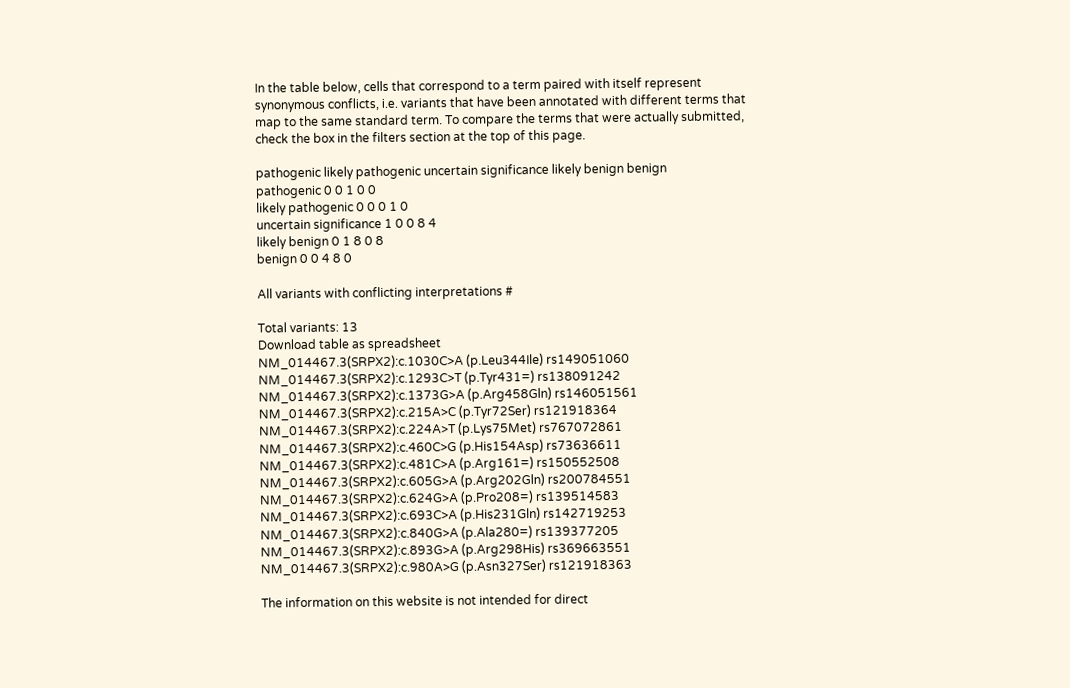In the table below, cells that correspond to a term paired with itself represent synonymous conflicts, i.e. variants that have been annotated with different terms that map to the same standard term. To compare the terms that were actually submitted, check the box in the filters section at the top of this page.

pathogenic likely pathogenic uncertain significance likely benign benign
pathogenic 0 0 1 0 0
likely pathogenic 0 0 0 1 0
uncertain significance 1 0 0 8 4
likely benign 0 1 8 0 8
benign 0 0 4 8 0

All variants with conflicting interpretations #

Total variants: 13
Download table as spreadsheet
NM_014467.3(SRPX2):c.1030C>A (p.Leu344Ile) rs149051060
NM_014467.3(SRPX2):c.1293C>T (p.Tyr431=) rs138091242
NM_014467.3(SRPX2):c.1373G>A (p.Arg458Gln) rs146051561
NM_014467.3(SRPX2):c.215A>C (p.Tyr72Ser) rs121918364
NM_014467.3(SRPX2):c.224A>T (p.Lys75Met) rs767072861
NM_014467.3(SRPX2):c.460C>G (p.His154Asp) rs73636611
NM_014467.3(SRPX2):c.481C>A (p.Arg161=) rs150552508
NM_014467.3(SRPX2):c.605G>A (p.Arg202Gln) rs200784551
NM_014467.3(SRPX2):c.624G>A (p.Pro208=) rs139514583
NM_014467.3(SRPX2):c.693C>A (p.His231Gln) rs142719253
NM_014467.3(SRPX2):c.840G>A (p.Ala280=) rs139377205
NM_014467.3(SRPX2):c.893G>A (p.Arg298His) rs369663551
NM_014467.3(SRPX2):c.980A>G (p.Asn327Ser) rs121918363

The information on this website is not intended for direct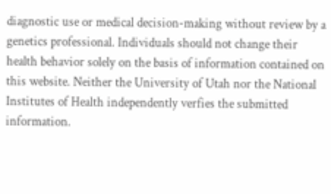diagnostic use or medical decision-making without review by a genetics professional. Individuals should not change their health behavior solely on the basis of information contained on this website. Neither the University of Utah nor the National Institutes of Health independently verfies the submitted information.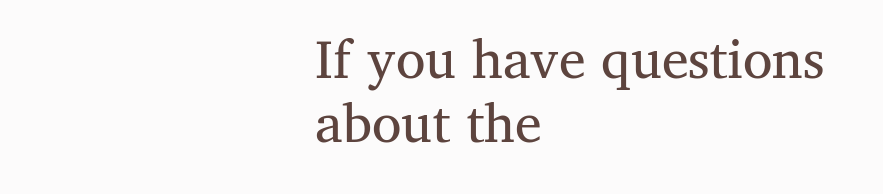If you have questions about the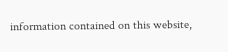information contained on this website,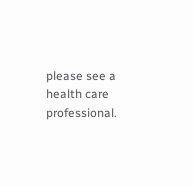please see a health care professional.